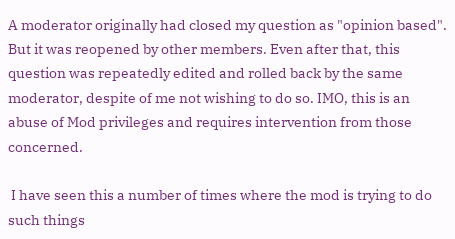A moderator originally had closed my question as "opinion based". But it was reopened by other members. Even after that, this question was repeatedly edited and rolled back by the same moderator, despite of me not wishing to do so. IMO, this is an abuse of Mod privileges and requires intervention from those concerned.

 I have seen this a number of times where the mod is trying to do such things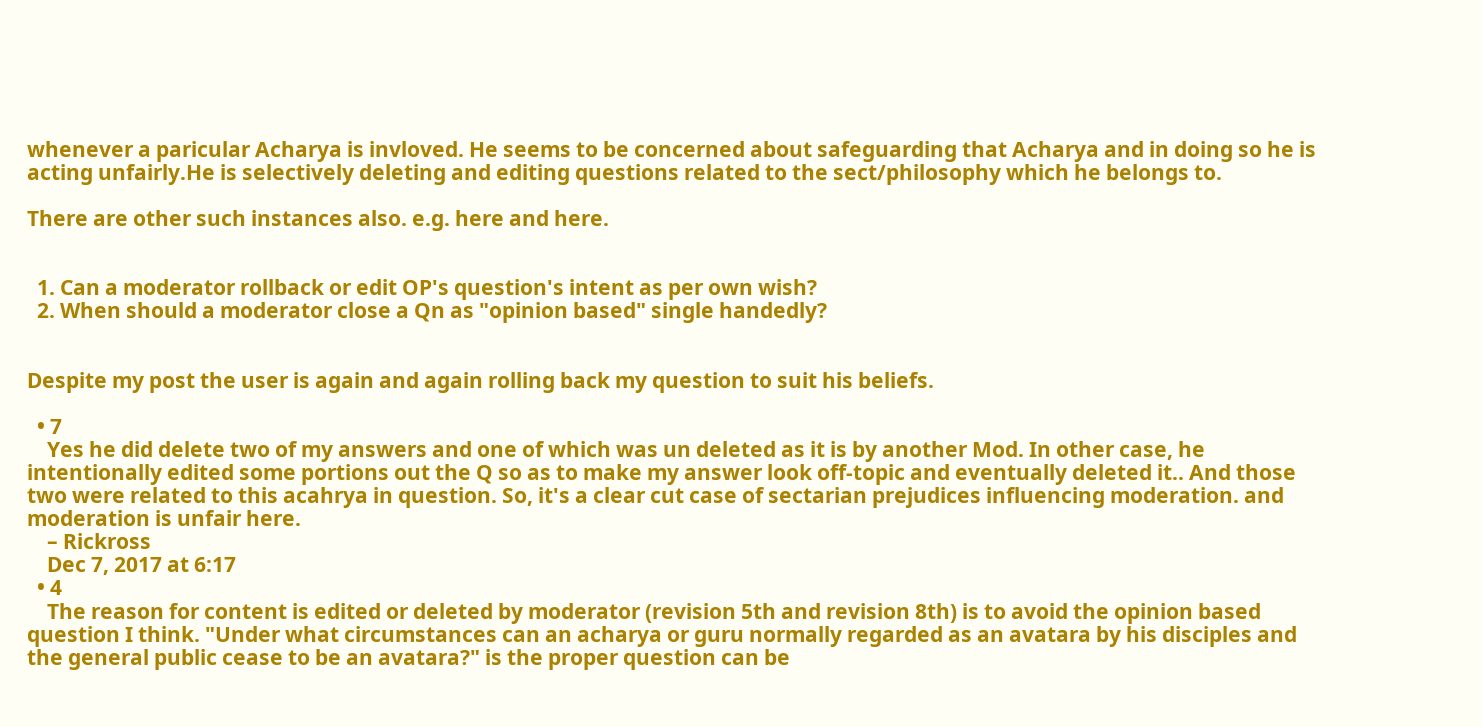whenever a paricular Acharya is invloved. He seems to be concerned about safeguarding that Acharya and in doing so he is acting unfairly.He is selectively deleting and editing questions related to the sect/philosophy which he belongs to.

There are other such instances also. e.g. here and here.


  1. Can a moderator rollback or edit OP's question's intent as per own wish?
  2. When should a moderator close a Qn as "opinion based" single handedly?


Despite my post the user is again and again rolling back my question to suit his beliefs.

  • 7
    Yes he did delete two of my answers and one of which was un deleted as it is by another Mod. In other case, he intentionally edited some portions out the Q so as to make my answer look off-topic and eventually deleted it.. And those two were related to this acahrya in question. So, it's a clear cut case of sectarian prejudices influencing moderation. and moderation is unfair here.
    – Rickross
    Dec 7, 2017 at 6:17
  • 4
    The reason for content is edited or deleted by moderator (revision 5th and revision 8th) is to avoid the opinion based question I think. "Under what circumstances can an acharya or guru normally regarded as an avatara by his disciples and the general public cease to be an avatara?" is the proper question can be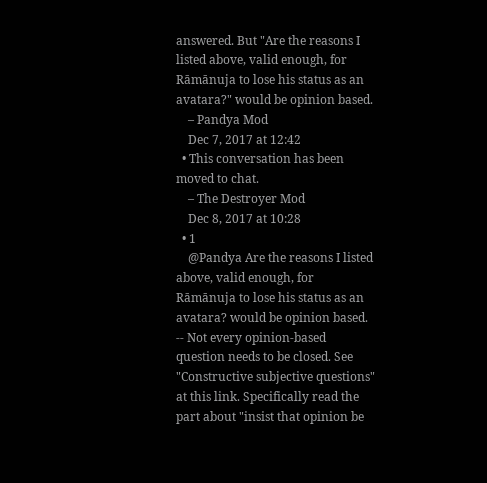answered. But "Are the reasons I listed above, valid enough, for Rāmānuja to lose his status as an avatara?" would be opinion based.
    – Pandya Mod
    Dec 7, 2017 at 12:42
  • This conversation has been moved to chat.
    – The Destroyer Mod
    Dec 8, 2017 at 10:28
  • 1
    @Pandya Are the reasons I listed above, valid enough, for Rāmānuja to lose his status as an avatara? would be opinion based. -- Not every opinion-based question needs to be closed. See "Constructive subjective questions" at this link. Specifically read the part about "insist that opinion be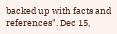backed up with facts and references". Dec 15,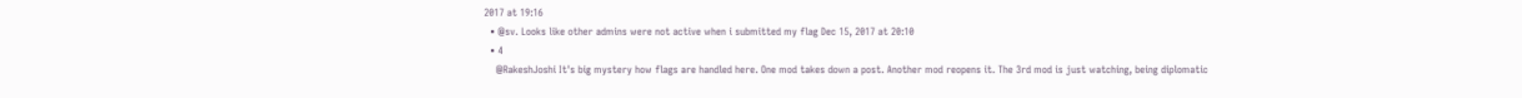2017 at 19:16
  • @sv. Looks like other admins were not active when i submitted my flag Dec 15, 2017 at 20:10
  • 4
    @RakeshJoshi It's big mystery how flags are handled here. One mod takes down a post. Another mod reopens it. The 3rd mod is just watching, being diplomatic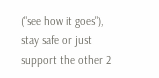("see how it goes"), stay safe or just support the other 2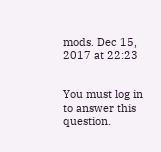mods. Dec 15, 2017 at 22:23


You must log in to answer this question.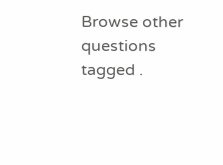Browse other questions tagged .